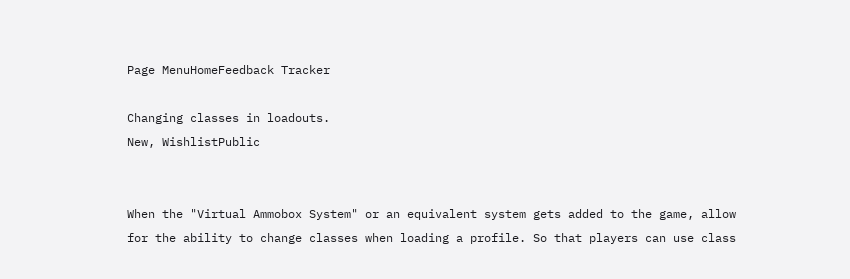Page MenuHomeFeedback Tracker

Changing classes in loadouts.
New, WishlistPublic


When the "Virtual Ammobox System" or an equivalent system gets added to the game, allow for the ability to change classes when loading a profile. So that players can use class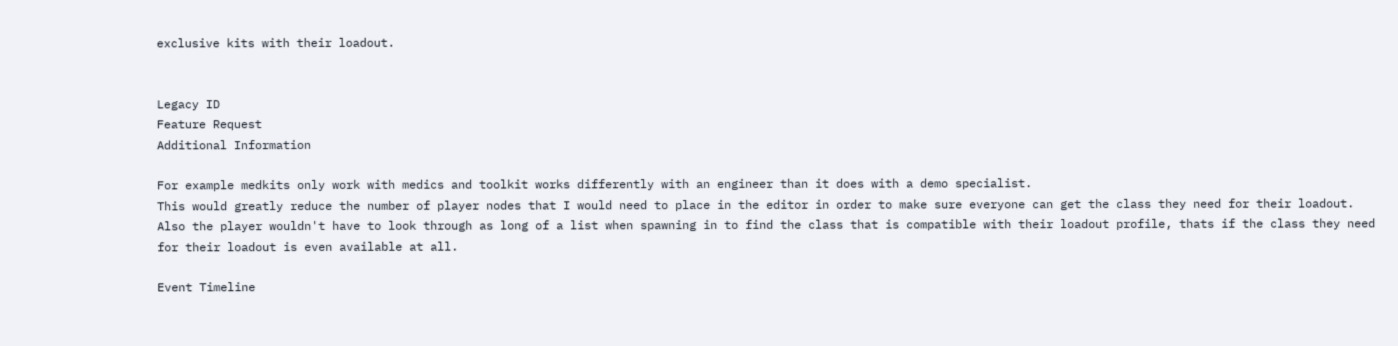exclusive kits with their loadout.


Legacy ID
Feature Request
Additional Information

For example medkits only work with medics and toolkit works differently with an engineer than it does with a demo specialist.
This would greatly reduce the number of player nodes that I would need to place in the editor in order to make sure everyone can get the class they need for their loadout.
Also the player wouldn't have to look through as long of a list when spawning in to find the class that is compatible with their loadout profile, thats if the class they need for their loadout is even available at all.

Event Timeline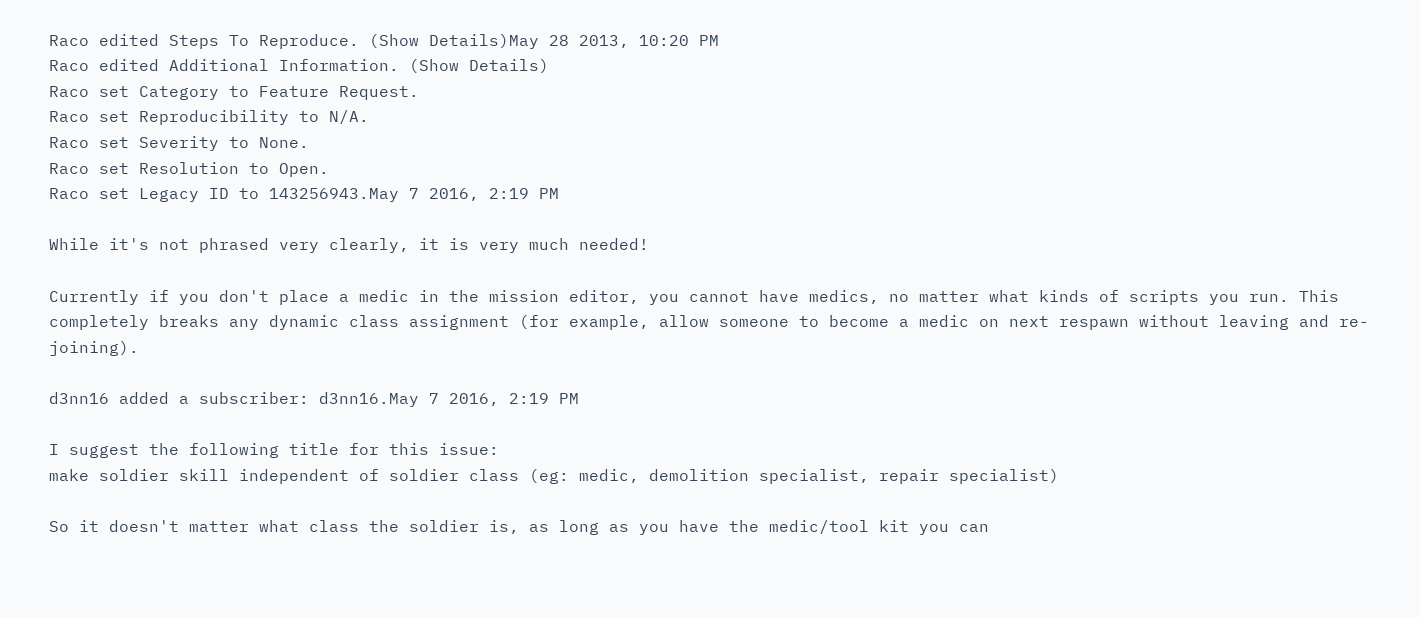Raco edited Steps To Reproduce. (Show Details)May 28 2013, 10:20 PM
Raco edited Additional Information. (Show Details)
Raco set Category to Feature Request.
Raco set Reproducibility to N/A.
Raco set Severity to None.
Raco set Resolution to Open.
Raco set Legacy ID to 143256943.May 7 2016, 2:19 PM

While it's not phrased very clearly, it is very much needed!

Currently if you don't place a medic in the mission editor, you cannot have medics, no matter what kinds of scripts you run. This completely breaks any dynamic class assignment (for example, allow someone to become a medic on next respawn without leaving and re-joining).

d3nn16 added a subscriber: d3nn16.May 7 2016, 2:19 PM

I suggest the following title for this issue:
make soldier skill independent of soldier class (eg: medic, demolition specialist, repair specialist)

So it doesn't matter what class the soldier is, as long as you have the medic/tool kit you can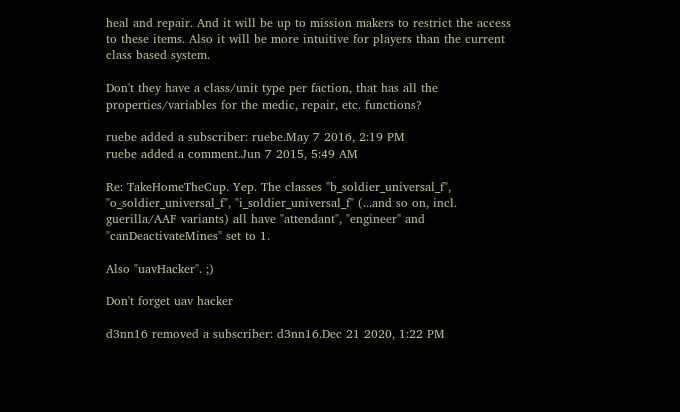heal and repair. And it will be up to mission makers to restrict the access to these items. Also it will be more intuitive for players than the current class based system.

Don't they have a class/unit type per faction, that has all the properties/variables for the medic, repair, etc. functions?

ruebe added a subscriber: ruebe.May 7 2016, 2:19 PM
ruebe added a comment.Jun 7 2015, 5:49 AM

Re: TakeHomeTheCup. Yep. The classes "b_soldier_universal_f", "o_soldier_universal_f", "i_soldier_universal_f" (...and so on, incl. guerilla/AAF variants) all have "attendant", "engineer" and "canDeactivateMines" set to 1.

Also "uavHacker". ;)

Don't forget uav hacker

d3nn16 removed a subscriber: d3nn16.Dec 21 2020, 1:22 PM